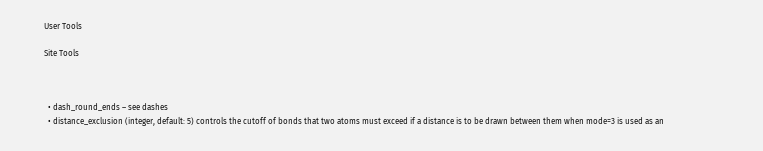User Tools

Site Tools



  • dash_round_ends – see dashes
  • distance_exclusion (integer, default: 5) controls the cutoff of bonds that two atoms must exceed if a distance is to be drawn between them when mode=3 is used as an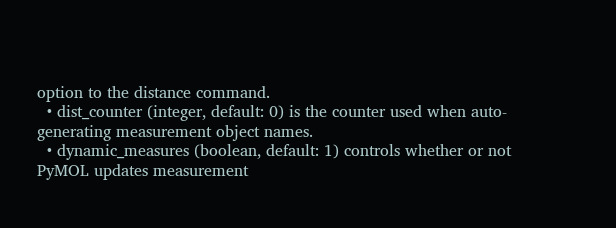option to the distance command.
  • dist_counter (integer, default: 0) is the counter used when auto-generating measurement object names.
  • dynamic_measures (boolean, default: 1) controls whether or not PyMOL updates measurement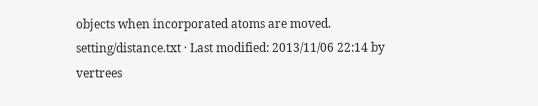objects when incorporated atoms are moved.
setting/distance.txt · Last modified: 2013/11/06 22:14 by vertrees